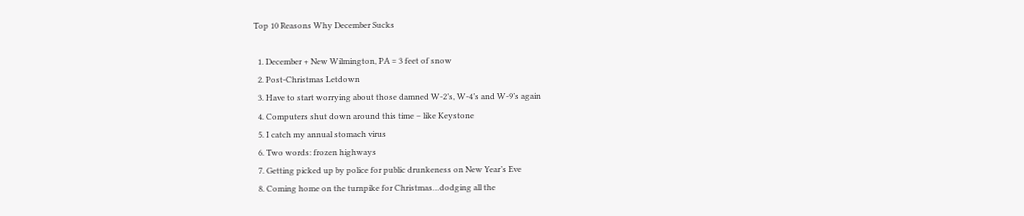Top 10 Reasons Why December Sucks

  1. December + New Wilmington, PA = 3 feet of snow
  2. Post-Christmas Letdown
  3. Have to start worrying about those damned W-2’s, W-4’s and W-9’s again
  4. Computers shut down around this time – like Keystone
  5. I catch my annual stomach virus
  6. Two words: frozen highways
  7. Getting picked up by police for public drunkeness on New Year’s Eve
  8. Coming home on the turnpike for Christmas…dodging all the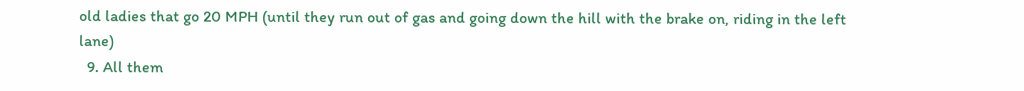old ladies that go 20 MPH (until they run out of gas and going down the hill with the brake on, riding in the left lane)
  9. All them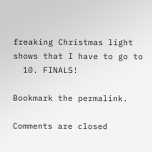freaking Christmas light shows that I have to go to
  10. FINALS!

Bookmark the permalink.

Comments are closed